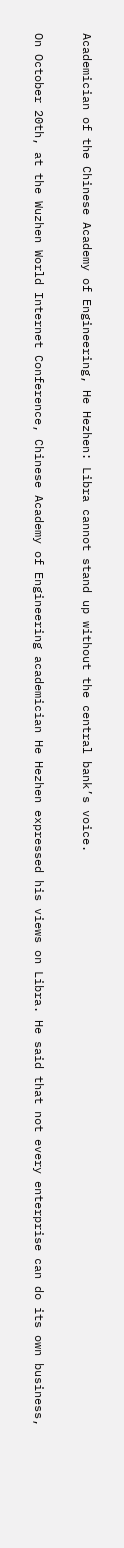Academician of the Chinese Academy of Engineering, He Hezhen: Libra cannot stand up without the central bank’s voice.

On October 20th, at the Wuzhen World Internet Conference, Chinese Academy of Engineering academician He Hezhen expressed his views on Libra. He said that not every enterprise can do its own business,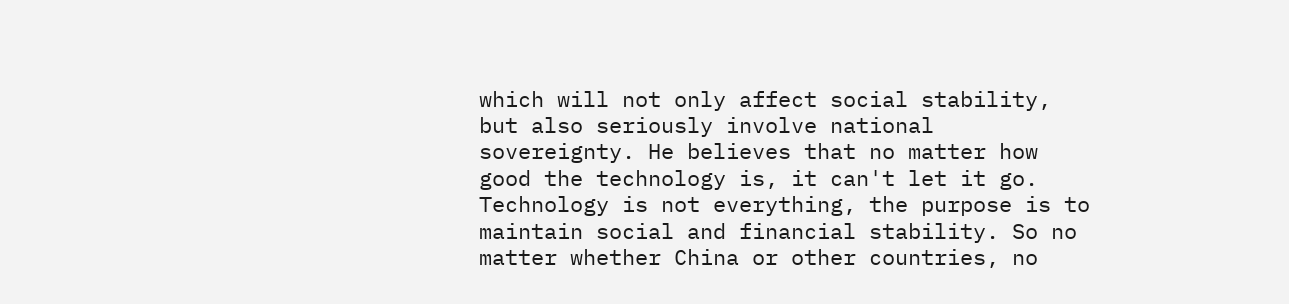which will not only affect social stability, but also seriously involve national sovereignty. He believes that no matter how good the technology is, it can't let it go. Technology is not everything, the purpose is to maintain social and financial stability. So no matter whether China or other countries, no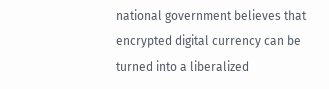national government believes that encrypted digital currency can be turned into a liberalized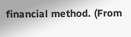financial method. (From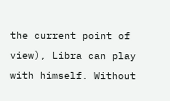the current point of view), Libra can play with himself. Without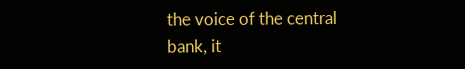the voice of the central bank, it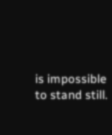is impossible to stand still.